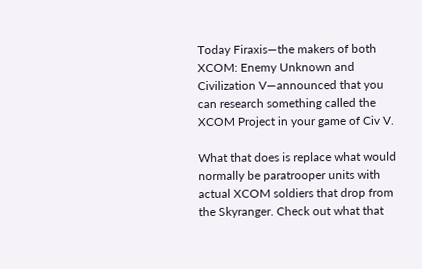Today Firaxis—the makers of both XCOM: Enemy Unknown and Civilization V—announced that you can research something called the XCOM Project in your game of Civ V.

What that does is replace what would normally be paratrooper units with actual XCOM soldiers that drop from the Skyranger. Check out what that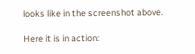looks like in the screenshot above.

Here it is in action: